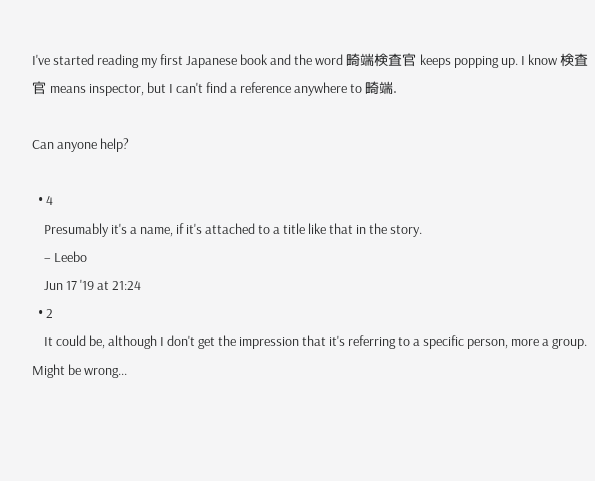I've started reading my first Japanese book and the word 畸端検査官 keeps popping up. I know 検査官 means inspector, but I can't find a reference anywhere to 畸端.

Can anyone help?

  • 4
    Presumably it's a name, if it's attached to a title like that in the story.
    – Leebo
    Jun 17 '19 at 21:24
  • 2
    It could be, although I don't get the impression that it's referring to a specific person, more a group. Might be wrong...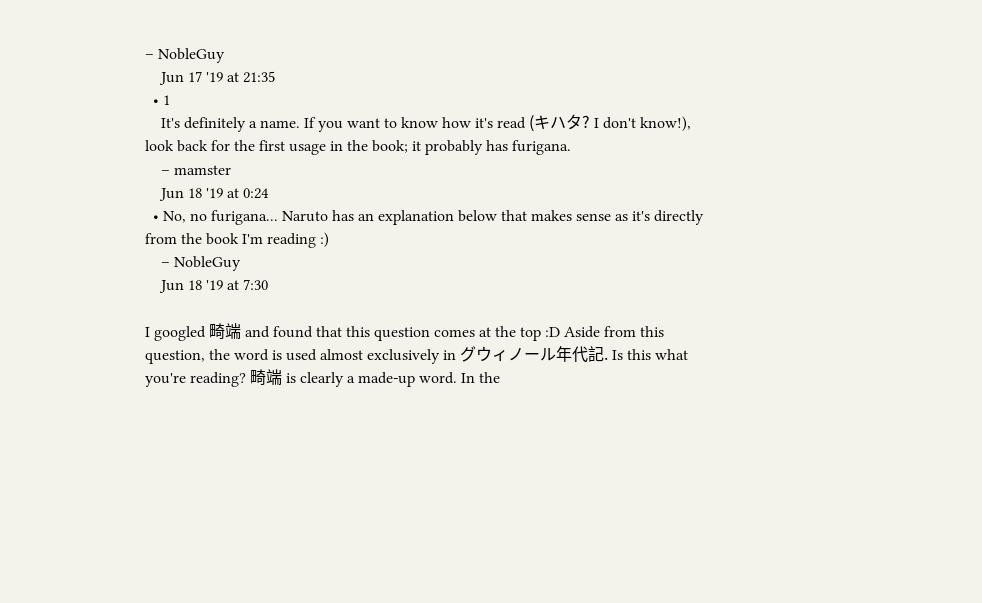– NobleGuy
    Jun 17 '19 at 21:35
  • 1
    It's definitely a name. If you want to know how it's read (キハタ? I don't know!), look back for the first usage in the book; it probably has furigana.
    – mamster
    Jun 18 '19 at 0:24
  • No, no furigana... Naruto has an explanation below that makes sense as it's directly from the book I'm reading :)
    – NobleGuy
    Jun 18 '19 at 7:30

I googled 畸端 and found that this question comes at the top :D Aside from this question, the word is used almost exclusively in グウィノール年代記. Is this what you're reading? 畸端 is clearly a made-up word. In the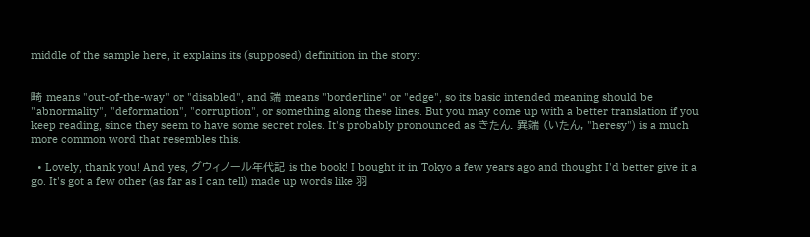middle of the sample here, it explains its (supposed) definition in the story:


畸 means "out-of-the-way" or "disabled", and 端 means "borderline" or "edge", so its basic intended meaning should be "abnormality", "deformation", "corruption", or something along these lines. But you may come up with a better translation if you keep reading, since they seem to have some secret roles. It's probably pronounced as きたん. 異端 (いたん, "heresy") is a much more common word that resembles this.

  • Lovely, thank you! And yes, グウィノール年代記 is the book! I bought it in Tokyo a few years ago and thought I'd better give it a go. It's got a few other (as far as I can tell) made up words like 羽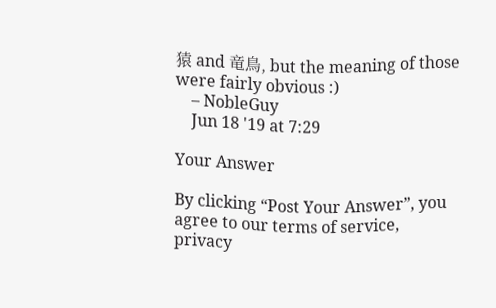猿 and 竜鳥, but the meaning of those were fairly obvious :)
    – NobleGuy
    Jun 18 '19 at 7:29

Your Answer

By clicking “Post Your Answer”, you agree to our terms of service, privacy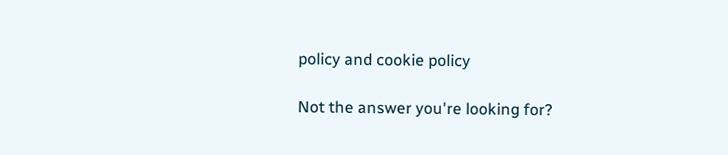policy and cookie policy

Not the answer you're looking for?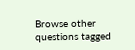Browse other questions tagged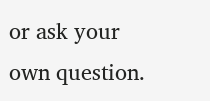or ask your own question.